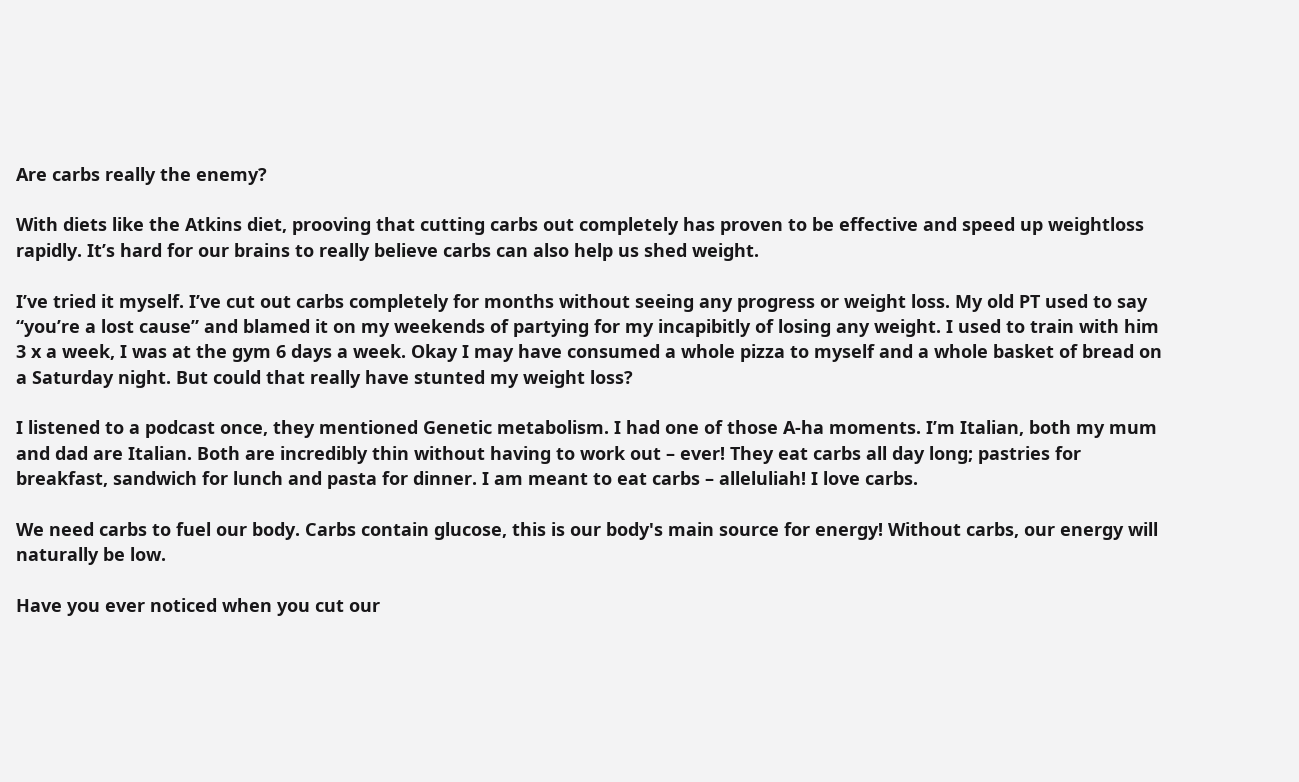Are carbs really the enemy?

With diets like the Atkins diet, prooving that cutting carbs out completely has proven to be effective and speed up weightloss rapidly. It’s hard for our brains to really believe carbs can also help us shed weight.

I’ve tried it myself. I’ve cut out carbs completely for months without seeing any progress or weight loss. My old PT used to say “you’re a lost cause” and blamed it on my weekends of partying for my incapibitly of losing any weight. I used to train with him 3 x a week, I was at the gym 6 days a week. Okay I may have consumed a whole pizza to myself and a whole basket of bread on a Saturday night. But could that really have stunted my weight loss?

I listened to a podcast once, they mentioned Genetic metabolism. I had one of those A-ha moments. I’m Italian, both my mum and dad are Italian. Both are incredibly thin without having to work out – ever! They eat carbs all day long; pastries for breakfast, sandwich for lunch and pasta for dinner. I am meant to eat carbs – alleluliah! I love carbs.

We need carbs to fuel our body. Carbs contain glucose, this is our body's main source for energy! Without carbs, our energy will naturally be low.

Have you ever noticed when you cut our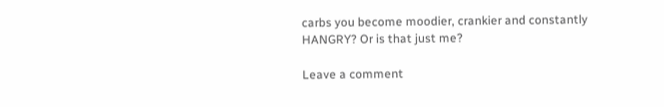carbs you become moodier, crankier and constantly HANGRY? Or is that just me?

Leave a comment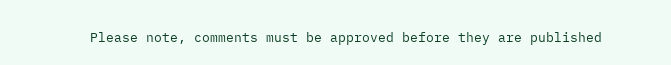Please note, comments must be approved before they are published